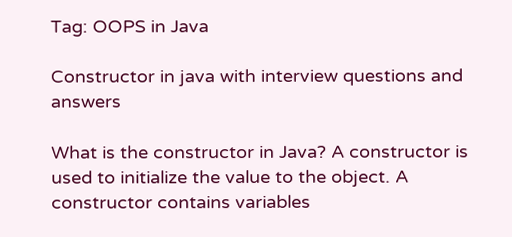Tag: OOPS in Java

Constructor in java with interview questions and answers

What is the constructor in Java? A constructor is used to initialize the value to the object. A constructor contains variables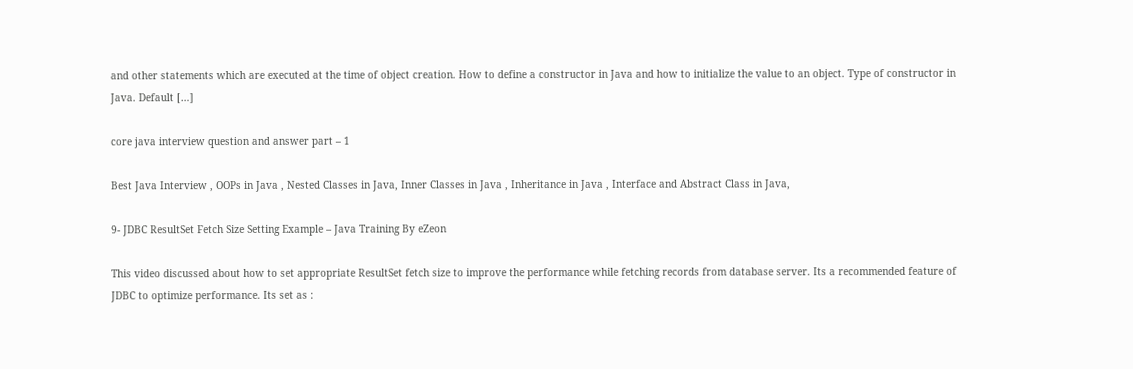and other statements which are executed at the time of object creation. How to define a constructor in Java and how to initialize the value to an object. Type of constructor in Java. Default […]

core java interview question and answer part – 1

Best Java Interview , OOPs in Java , Nested Classes in Java, Inner Classes in Java , Inheritance in Java , Interface and Abstract Class in Java,

9- JDBC ResultSet Fetch Size Setting Example – Java Training By eZeon

This video discussed about how to set appropriate ResultSet fetch size to improve the performance while fetching records from database server. Its a recommended feature of JDBC to optimize performance. Its set as :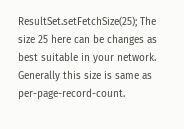ResultSet.setFetchSize(25); The size 25 here can be changes as best suitable in your network. Generally this size is same as per-page-record-count.